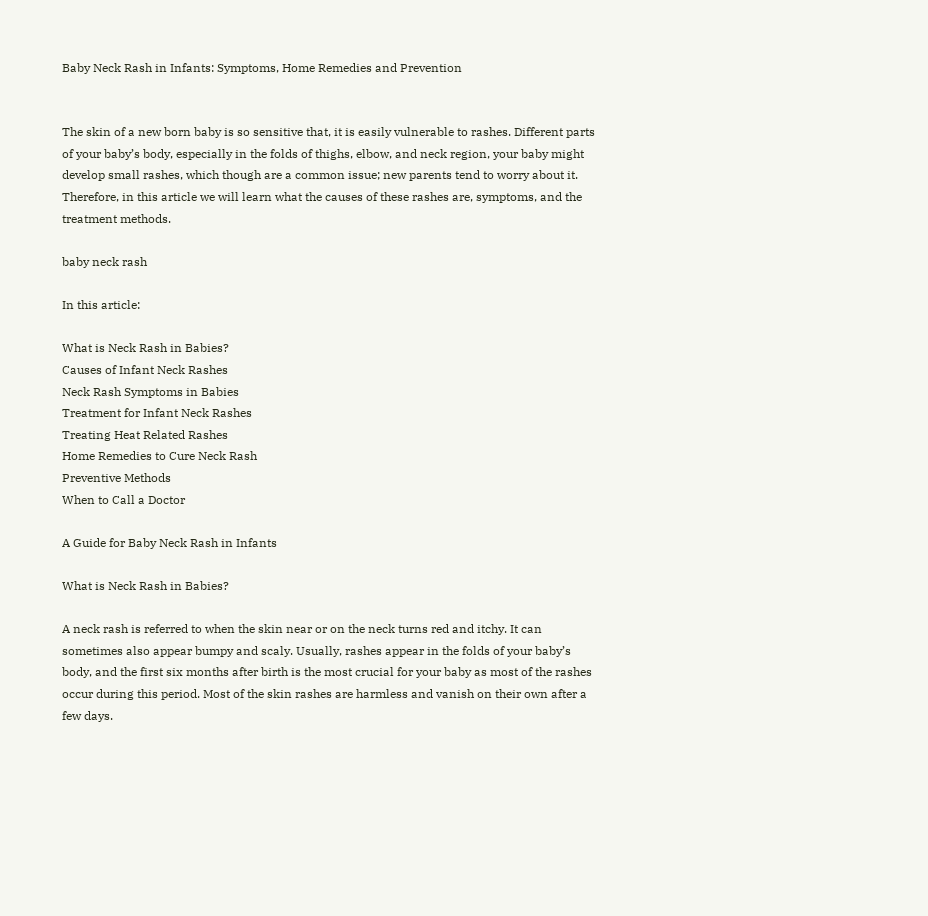Baby Neck Rash in Infants: Symptoms, Home Remedies and Prevention


The skin of a new born baby is so sensitive that, it is easily vulnerable to rashes. Different parts of your baby’s body, especially in the folds of thighs, elbow, and neck region, your baby might develop small rashes, which though are a common issue; new parents tend to worry about it. Therefore, in this article we will learn what the causes of these rashes are, symptoms, and the treatment methods.

baby neck rash

In this article:

What is Neck Rash in Babies?
Causes of Infant Neck Rashes
Neck Rash Symptoms in Babies
Treatment for Infant Neck Rashes
Treating Heat Related Rashes
Home Remedies to Cure Neck Rash
Preventive Methods
When to Call a Doctor

A Guide for Baby Neck Rash in Infants

What is Neck Rash in Babies?

A neck rash is referred to when the skin near or on the neck turns red and itchy. It can sometimes also appear bumpy and scaly. Usually, rashes appear in the folds of your baby’s body, and the first six months after birth is the most crucial for your baby as most of the rashes occur during this period. Most of the skin rashes are harmless and vanish on their own after a few days.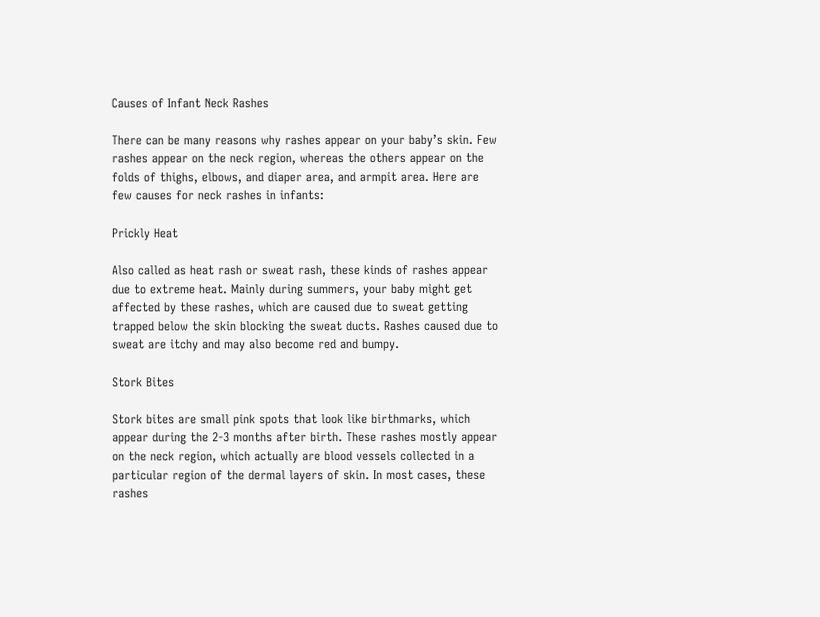Causes of Infant Neck Rashes

There can be many reasons why rashes appear on your baby’s skin. Few rashes appear on the neck region, whereas the others appear on the folds of thighs, elbows, and diaper area, and armpit area. Here are few causes for neck rashes in infants:

Prickly Heat

Also called as heat rash or sweat rash, these kinds of rashes appear due to extreme heat. Mainly during summers, your baby might get affected by these rashes, which are caused due to sweat getting trapped below the skin blocking the sweat ducts. Rashes caused due to sweat are itchy and may also become red and bumpy.

Stork Bites

Stork bites are small pink spots that look like birthmarks, which appear during the 2-3 months after birth. These rashes mostly appear on the neck region, which actually are blood vessels collected in a particular region of the dermal layers of skin. In most cases, these rashes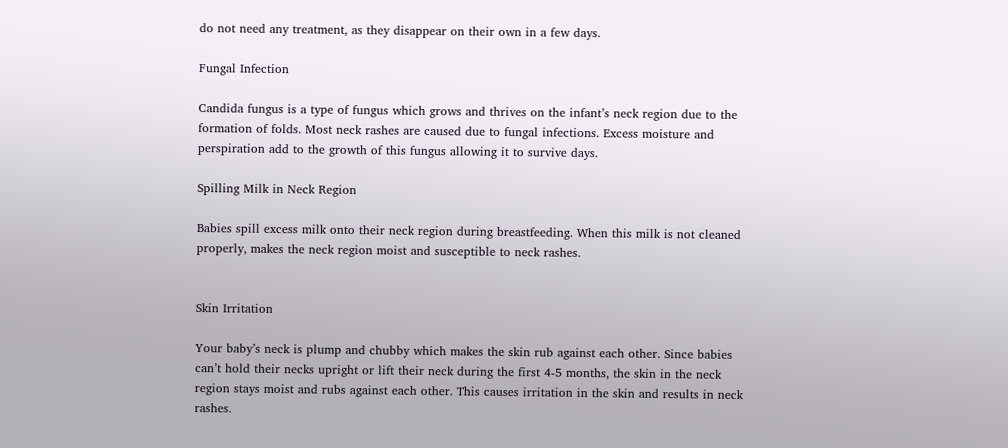do not need any treatment, as they disappear on their own in a few days.

Fungal Infection

Candida fungus is a type of fungus which grows and thrives on the infant’s neck region due to the formation of folds. Most neck rashes are caused due to fungal infections. Excess moisture and perspiration add to the growth of this fungus allowing it to survive days.

Spilling Milk in Neck Region

Babies spill excess milk onto their neck region during breastfeeding. When this milk is not cleaned properly, makes the neck region moist and susceptible to neck rashes.


Skin Irritation

Your baby’s neck is plump and chubby which makes the skin rub against each other. Since babies can’t hold their necks upright or lift their neck during the first 4-5 months, the skin in the neck region stays moist and rubs against each other. This causes irritation in the skin and results in neck rashes.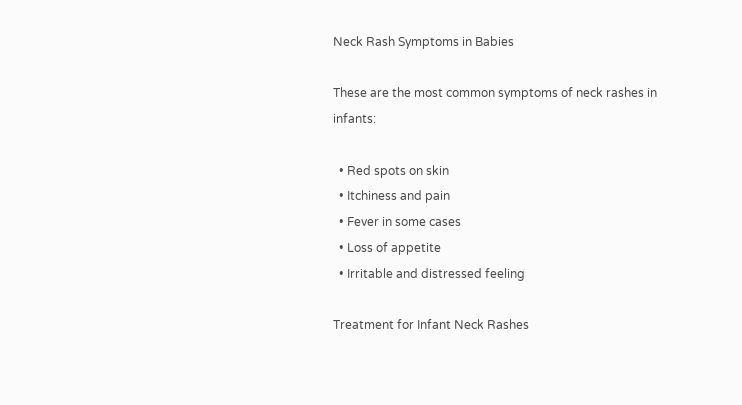Neck Rash Symptoms in Babies

These are the most common symptoms of neck rashes in infants:

  • Red spots on skin
  • Itchiness and pain
  • Fever in some cases
  • Loss of appetite
  • Irritable and distressed feeling

Treatment for Infant Neck Rashes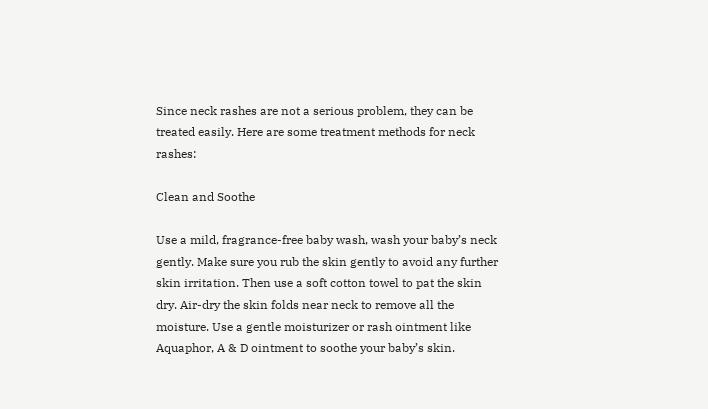Since neck rashes are not a serious problem, they can be treated easily. Here are some treatment methods for neck rashes:

Clean and Soothe

Use a mild, fragrance-free baby wash, wash your baby’s neck gently. Make sure you rub the skin gently to avoid any further skin irritation. Then use a soft cotton towel to pat the skin dry. Air-dry the skin folds near neck to remove all the moisture. Use a gentle moisturizer or rash ointment like Aquaphor, A & D ointment to soothe your baby’s skin.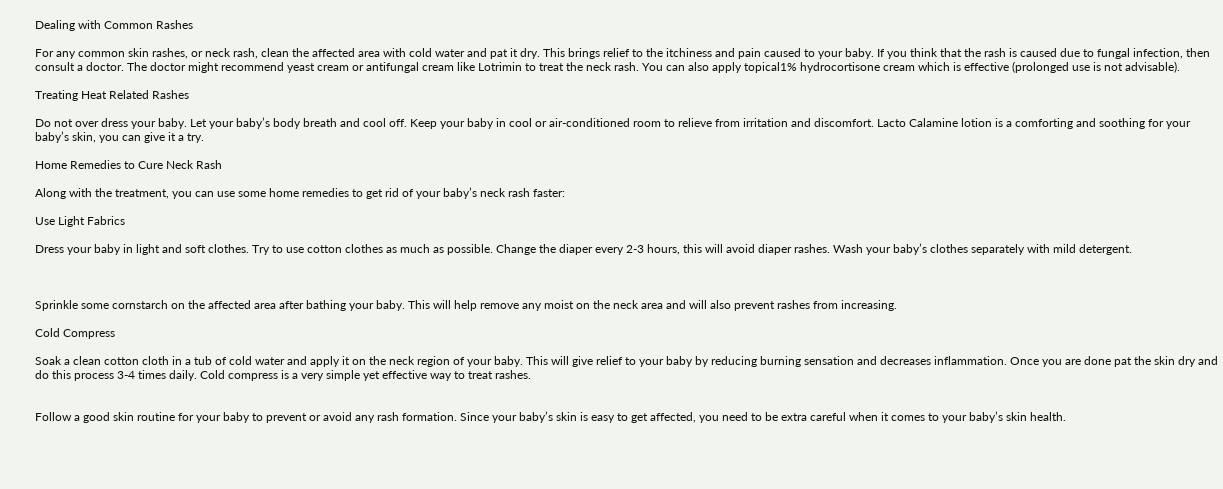Dealing with Common Rashes

For any common skin rashes, or neck rash, clean the affected area with cold water and pat it dry. This brings relief to the itchiness and pain caused to your baby. If you think that the rash is caused due to fungal infection, then consult a doctor. The doctor might recommend yeast cream or antifungal cream like Lotrimin to treat the neck rash. You can also apply topical1% hydrocortisone cream which is effective (prolonged use is not advisable).

Treating Heat Related Rashes

Do not over dress your baby. Let your baby’s body breath and cool off. Keep your baby in cool or air-conditioned room to relieve from irritation and discomfort. Lacto Calamine lotion is a comforting and soothing for your baby’s skin, you can give it a try.

Home Remedies to Cure Neck Rash

Along with the treatment, you can use some home remedies to get rid of your baby’s neck rash faster:

Use Light Fabrics

Dress your baby in light and soft clothes. Try to use cotton clothes as much as possible. Change the diaper every 2-3 hours, this will avoid diaper rashes. Wash your baby’s clothes separately with mild detergent.



Sprinkle some cornstarch on the affected area after bathing your baby. This will help remove any moist on the neck area and will also prevent rashes from increasing.

Cold Compress

Soak a clean cotton cloth in a tub of cold water and apply it on the neck region of your baby. This will give relief to your baby by reducing burning sensation and decreases inflammation. Once you are done pat the skin dry and do this process 3-4 times daily. Cold compress is a very simple yet effective way to treat rashes.


Follow a good skin routine for your baby to prevent or avoid any rash formation. Since your baby’s skin is easy to get affected, you need to be extra careful when it comes to your baby’s skin health.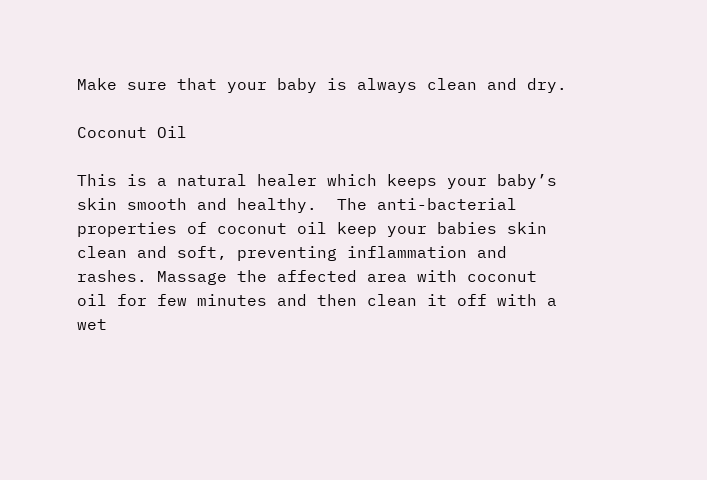Make sure that your baby is always clean and dry.

Coconut Oil

This is a natural healer which keeps your baby’s skin smooth and healthy.  The anti-bacterial properties of coconut oil keep your babies skin clean and soft, preventing inflammation and rashes. Massage the affected area with coconut oil for few minutes and then clean it off with a wet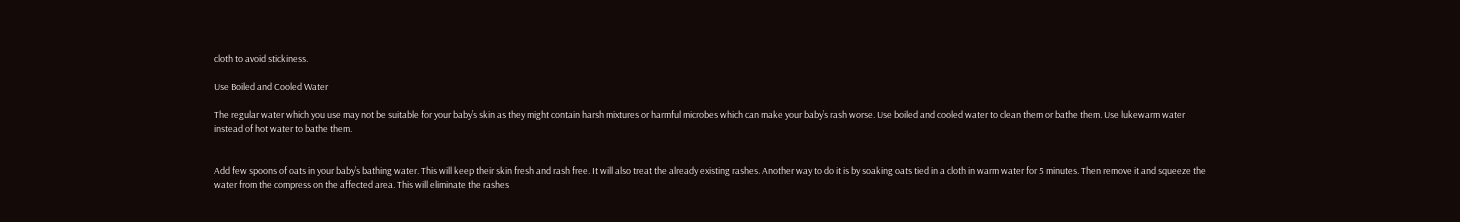cloth to avoid stickiness.

Use Boiled and Cooled Water

The regular water which you use may not be suitable for your baby’s skin as they might contain harsh mixtures or harmful microbes which can make your baby’s rash worse. Use boiled and cooled water to clean them or bathe them. Use lukewarm water instead of hot water to bathe them.


Add few spoons of oats in your baby’s bathing water. This will keep their skin fresh and rash free. It will also treat the already existing rashes. Another way to do it is by soaking oats tied in a cloth in warm water for 5 minutes. Then remove it and squeeze the water from the compress on the affected area. This will eliminate the rashes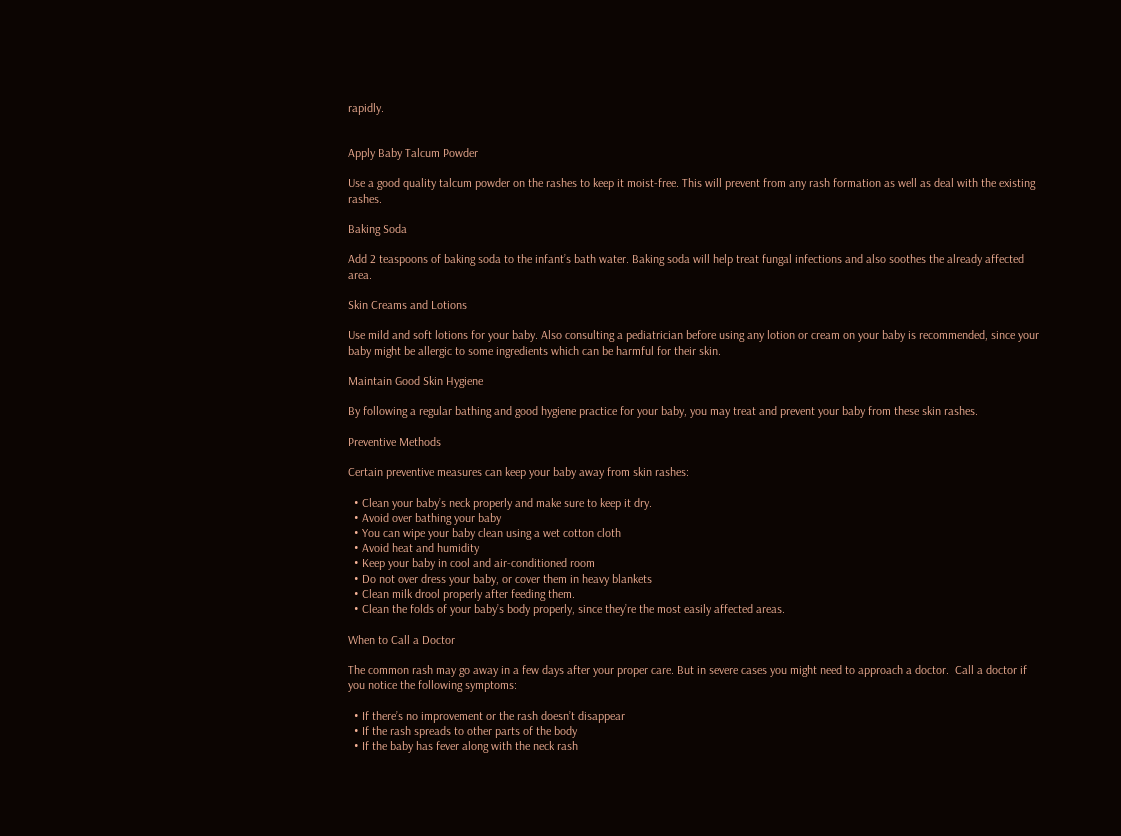rapidly.


Apply Baby Talcum Powder

Use a good quality talcum powder on the rashes to keep it moist-free. This will prevent from any rash formation as well as deal with the existing rashes.

Baking Soda

Add 2 teaspoons of baking soda to the infant’s bath water. Baking soda will help treat fungal infections and also soothes the already affected area.

Skin Creams and Lotions

Use mild and soft lotions for your baby. Also consulting a pediatrician before using any lotion or cream on your baby is recommended, since your baby might be allergic to some ingredients which can be harmful for their skin.

Maintain Good Skin Hygiene

By following a regular bathing and good hygiene practice for your baby, you may treat and prevent your baby from these skin rashes.

Preventive Methods

Certain preventive measures can keep your baby away from skin rashes:

  • Clean your baby’s neck properly and make sure to keep it dry.
  • Avoid over bathing your baby
  • You can wipe your baby clean using a wet cotton cloth
  • Avoid heat and humidity
  • Keep your baby in cool and air-conditioned room
  • Do not over dress your baby, or cover them in heavy blankets
  • Clean milk drool properly after feeding them.
  • Clean the folds of your baby’s body properly, since they’re the most easily affected areas.

When to Call a Doctor

The common rash may go away in a few days after your proper care. But in severe cases you might need to approach a doctor.  Call a doctor if you notice the following symptoms:

  • If there’s no improvement or the rash doesn’t disappear
  • If the rash spreads to other parts of the body
  • If the baby has fever along with the neck rash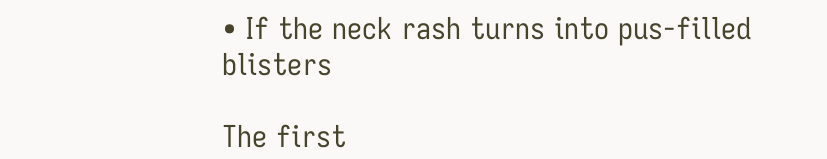• If the neck rash turns into pus-filled blisters

The first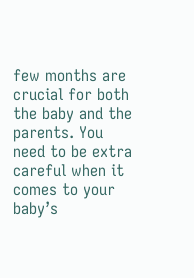few months are crucial for both the baby and the parents. You need to be extra careful when it comes to your baby’s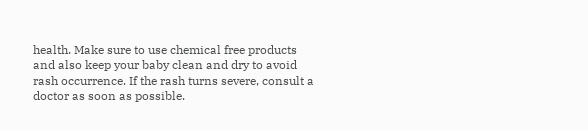health. Make sure to use chemical free products and also keep your baby clean and dry to avoid rash occurrence. If the rash turns severe, consult a doctor as soon as possible.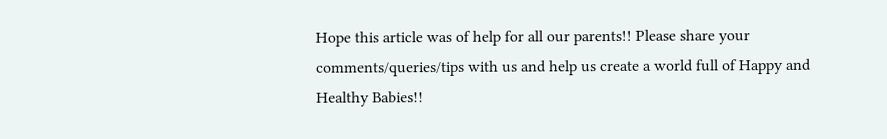Hope this article was of help for all our parents!! Please share your comments/queries/tips with us and help us create a world full of Happy and Healthy Babies!!